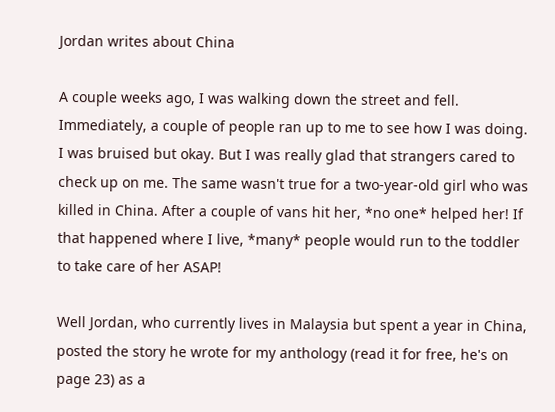Jordan writes about China

A couple weeks ago, I was walking down the street and fell. Immediately, a couple of people ran up to me to see how I was doing. I was bruised but okay. But I was really glad that strangers cared to check up on me. The same wasn't true for a two-year-old girl who was killed in China. After a couple of vans hit her, *no one* helped her! If that happened where I live, *many* people would run to the toddler to take care of her ASAP!

Well Jordan, who currently lives in Malaysia but spent a year in China, posted the story he wrote for my anthology (read it for free, he's on page 23) as a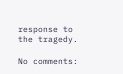response to the tragedy.

No comments: